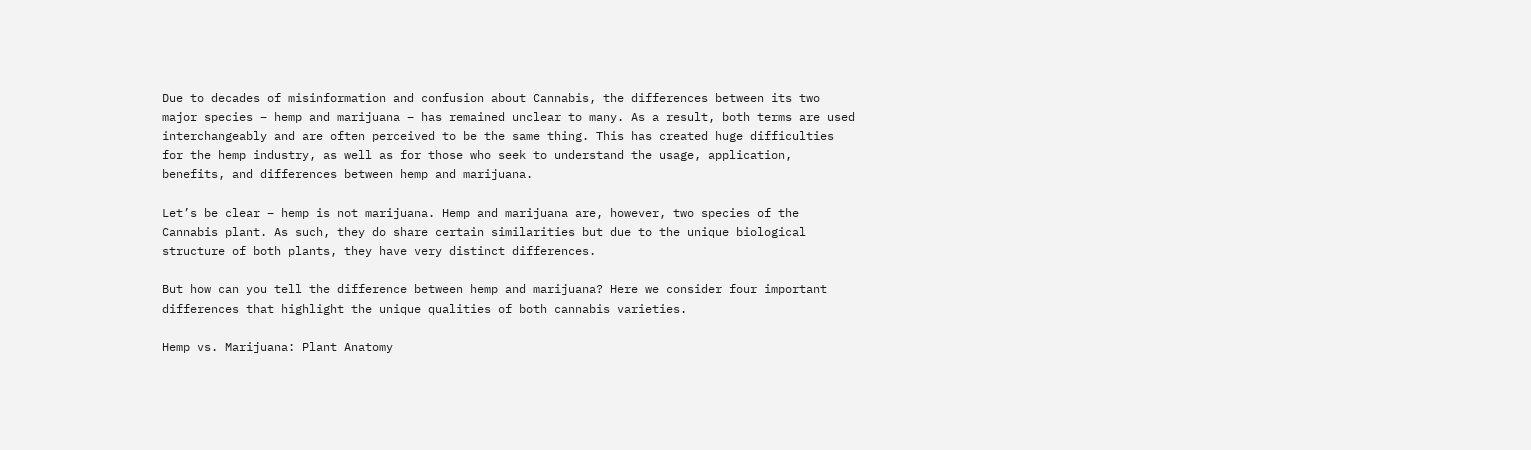Due to decades of misinformation and confusion about Cannabis, the differences between its two major species – hemp and marijuana – has remained unclear to many. As a result, both terms are used interchangeably and are often perceived to be the same thing. This has created huge difficulties for the hemp industry, as well as for those who seek to understand the usage, application, benefits, and differences between hemp and marijuana.

Let’s be clear – hemp is not marijuana. Hemp and marijuana are, however, two species of the Cannabis plant. As such, they do share certain similarities but due to the unique biological structure of both plants, they have very distinct differences.

But how can you tell the difference between hemp and marijuana? Here we consider four important differences that highlight the unique qualities of both cannabis varieties.

Hemp vs. Marijuana: Plant Anatomy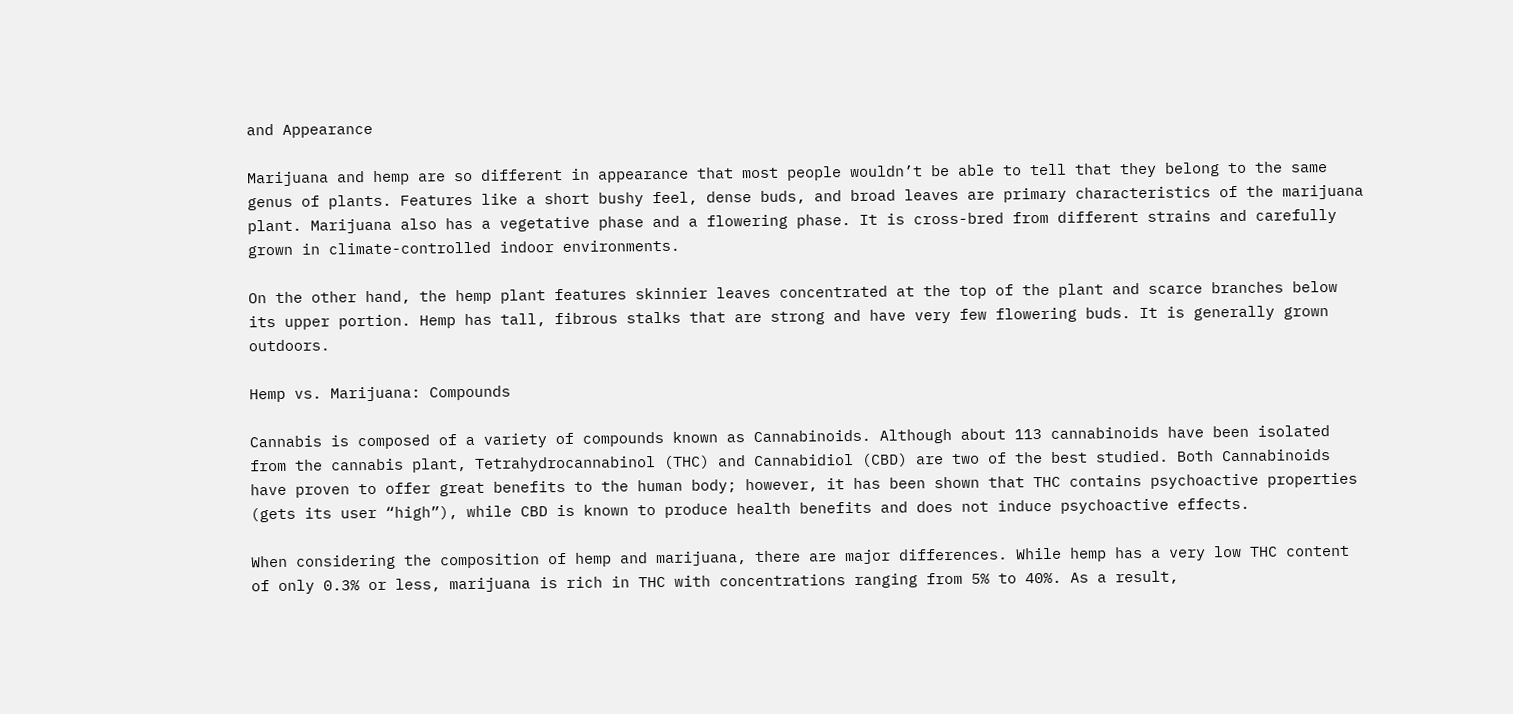and Appearance

Marijuana and hemp are so different in appearance that most people wouldn’t be able to tell that they belong to the same genus of plants. Features like a short bushy feel, dense buds, and broad leaves are primary characteristics of the marijuana plant. Marijuana also has a vegetative phase and a flowering phase. It is cross-bred from different strains and carefully grown in climate-controlled indoor environments.

On the other hand, the hemp plant features skinnier leaves concentrated at the top of the plant and scarce branches below its upper portion. Hemp has tall, fibrous stalks that are strong and have very few flowering buds. It is generally grown outdoors.

Hemp vs. Marijuana: Compounds

Cannabis is composed of a variety of compounds known as Cannabinoids. Although about 113 cannabinoids have been isolated from the cannabis plant, Tetrahydrocannabinol (THC) and Cannabidiol (CBD) are two of the best studied. Both Cannabinoids have proven to offer great benefits to the human body; however, it has been shown that THC contains psychoactive properties (gets its user “high”), while CBD is known to produce health benefits and does not induce psychoactive effects.

When considering the composition of hemp and marijuana, there are major differences. While hemp has a very low THC content of only 0.3% or less, marijuana is rich in THC with concentrations ranging from 5% to 40%. As a result,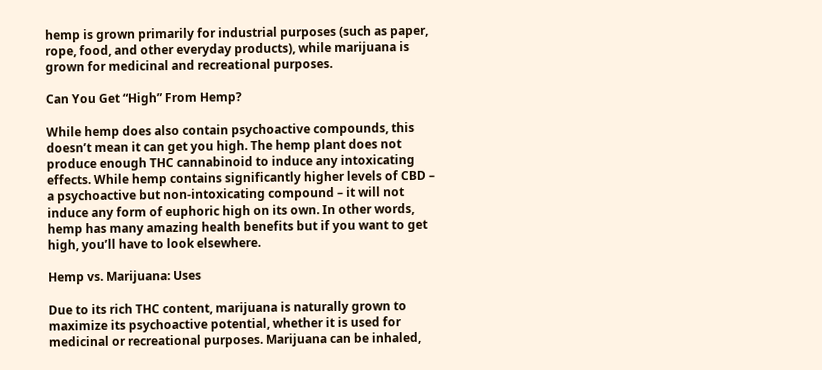hemp is grown primarily for industrial purposes (such as paper, rope, food, and other everyday products), while marijuana is grown for medicinal and recreational purposes.

Can You Get “High” From Hemp?

While hemp does also contain psychoactive compounds, this doesn’t mean it can get you high. The hemp plant does not produce enough THC cannabinoid to induce any intoxicating effects. While hemp contains significantly higher levels of CBD – a psychoactive but non-intoxicating compound – it will not induce any form of euphoric high on its own. In other words, hemp has many amazing health benefits but if you want to get high, you’ll have to look elsewhere.

Hemp vs. Marijuana: Uses

Due to its rich THC content, marijuana is naturally grown to maximize its psychoactive potential, whether it is used for medicinal or recreational purposes. Marijuana can be inhaled,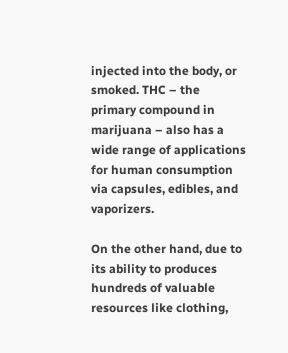injected into the body, or smoked. THC – the primary compound in marijuana – also has a wide range of applications for human consumption via capsules, edibles, and vaporizers.

On the other hand, due to its ability to produces hundreds of valuable resources like clothing,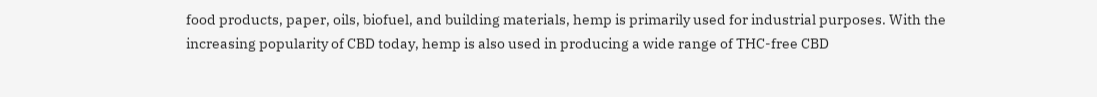food products, paper, oils, biofuel, and building materials, hemp is primarily used for industrial purposes. With the increasing popularity of CBD today, hemp is also used in producing a wide range of THC-free CBD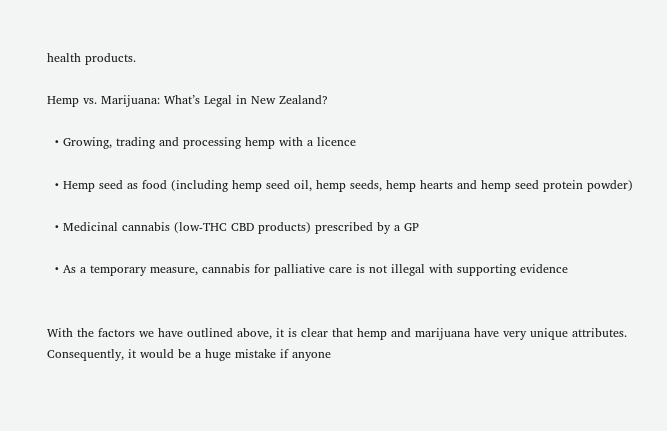health products.

Hemp vs. Marijuana: What’s Legal in New Zealand?

  • Growing, trading and processing hemp with a licence

  • Hemp seed as food (including hemp seed oil, hemp seeds, hemp hearts and hemp seed protein powder)

  • Medicinal cannabis (low-THC CBD products) prescribed by a GP

  • As a temporary measure, cannabis for palliative care is not illegal with supporting evidence


With the factors we have outlined above, it is clear that hemp and marijuana have very unique attributes. Consequently, it would be a huge mistake if anyone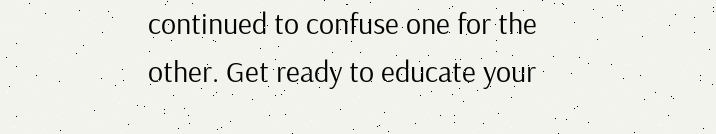continued to confuse one for the other. Get ready to educate your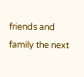friends and family the next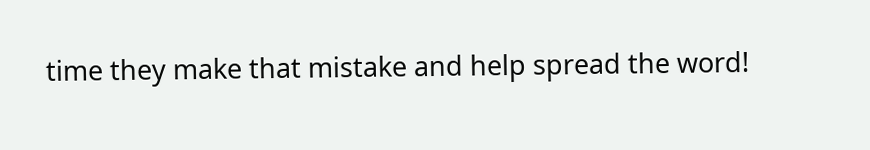time they make that mistake and help spread the word!